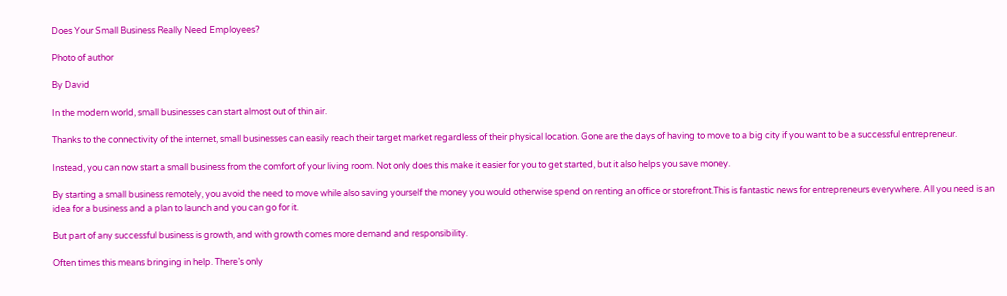Does Your Small Business Really Need Employees?

Photo of author

By David

In the modern world, small businesses can start almost out of thin air.

Thanks to the connectivity of the internet, small businesses can easily reach their target market regardless of their physical location. Gone are the days of having to move to a big city if you want to be a successful entrepreneur.

Instead, you can now start a small business from the comfort of your living room. Not only does this make it easier for you to get started, but it also helps you save money.

By starting a small business remotely, you avoid the need to move while also saving yourself the money you would otherwise spend on renting an office or storefront.This is fantastic news for entrepreneurs everywhere. All you need is an idea for a business and a plan to launch and you can go for it.

But part of any successful business is growth, and with growth comes more demand and responsibility.

Often times this means bringing in help. There’s only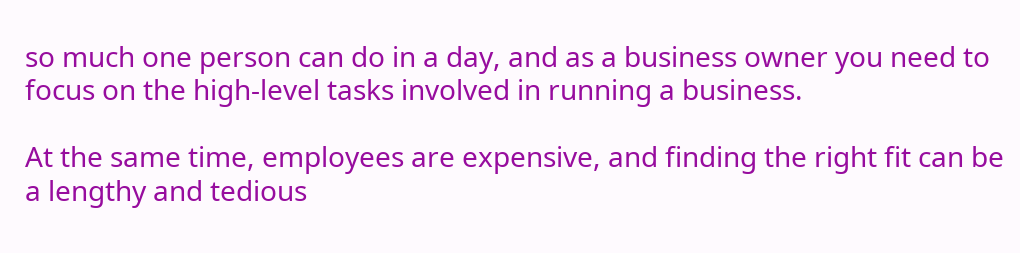so much one person can do in a day, and as a business owner you need to focus on the high-level tasks involved in running a business.

At the same time, employees are expensive, and finding the right fit can be a lengthy and tedious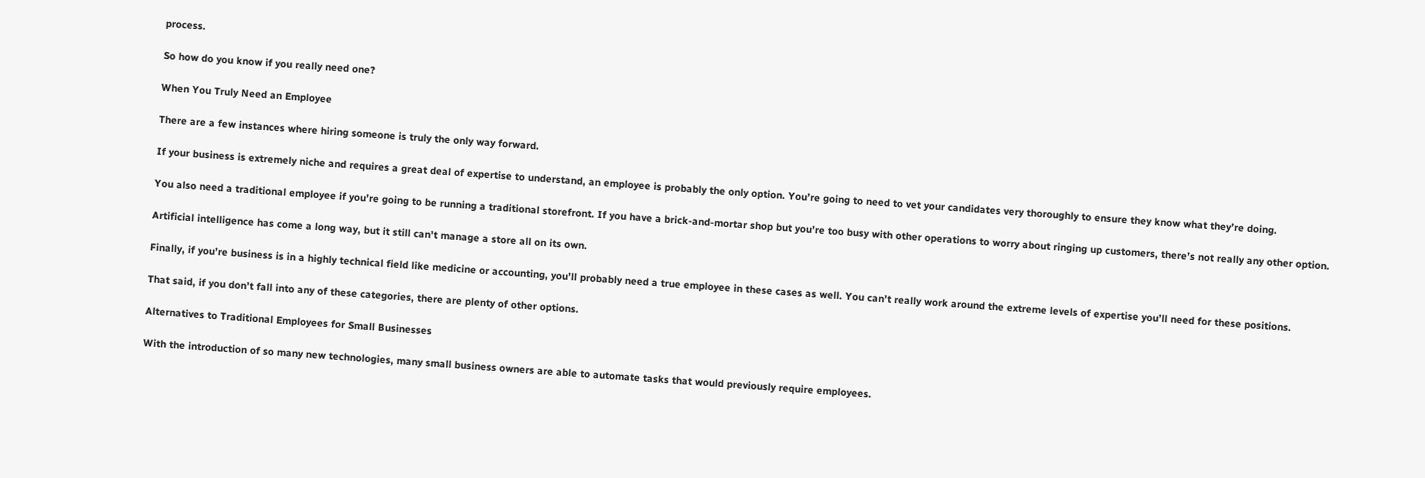process.

So how do you know if you really need one?

When You Truly Need an Employee

There are a few instances where hiring someone is truly the only way forward.

If your business is extremely niche and requires a great deal of expertise to understand, an employee is probably the only option. You’re going to need to vet your candidates very thoroughly to ensure they know what they’re doing.

You also need a traditional employee if you’re going to be running a traditional storefront. If you have a brick-and-mortar shop but you’re too busy with other operations to worry about ringing up customers, there’s not really any other option.

Artificial intelligence has come a long way, but it still can’t manage a store all on its own.

Finally, if you’re business is in a highly technical field like medicine or accounting, you’ll probably need a true employee in these cases as well. You can’t really work around the extreme levels of expertise you’ll need for these positions.

That said, if you don’t fall into any of these categories, there are plenty of other options.

Alternatives to Traditional Employees for Small Businesses

With the introduction of so many new technologies, many small business owners are able to automate tasks that would previously require employees.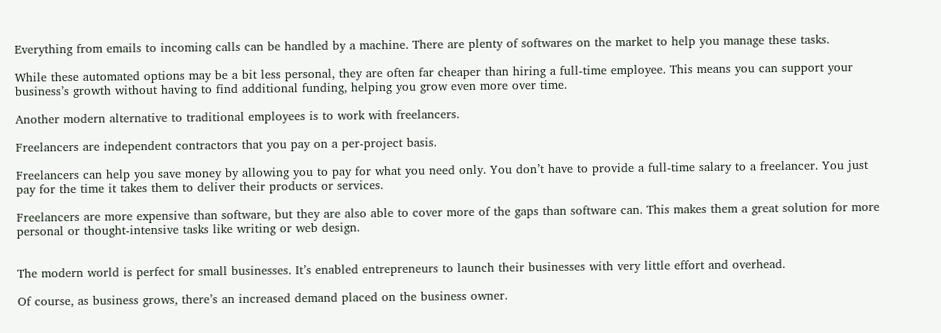Everything from emails to incoming calls can be handled by a machine. There are plenty of softwares on the market to help you manage these tasks.

While these automated options may be a bit less personal, they are often far cheaper than hiring a full-time employee. This means you can support your business’s growth without having to find additional funding, helping you grow even more over time.

Another modern alternative to traditional employees is to work with freelancers.

Freelancers are independent contractors that you pay on a per-project basis.

Freelancers can help you save money by allowing you to pay for what you need only. You don’t have to provide a full-time salary to a freelancer. You just pay for the time it takes them to deliver their products or services.

Freelancers are more expensive than software, but they are also able to cover more of the gaps than software can. This makes them a great solution for more personal or thought-intensive tasks like writing or web design.


The modern world is perfect for small businesses. It’s enabled entrepreneurs to launch their businesses with very little effort and overhead.

Of course, as business grows, there’s an increased demand placed on the business owner.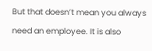But that doesn’t mean you always need an employee. It is also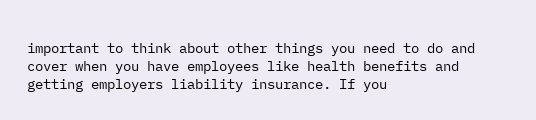important to think about other things you need to do and cover when you have employees like health benefits and getting employers liability insurance. If you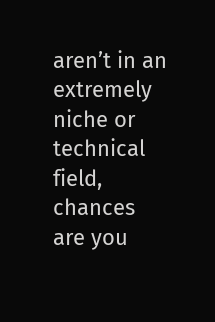aren’t in an extremely niche or technical field, chances are you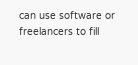can use software or freelancers to fill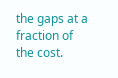the gaps at a fraction of the cost.